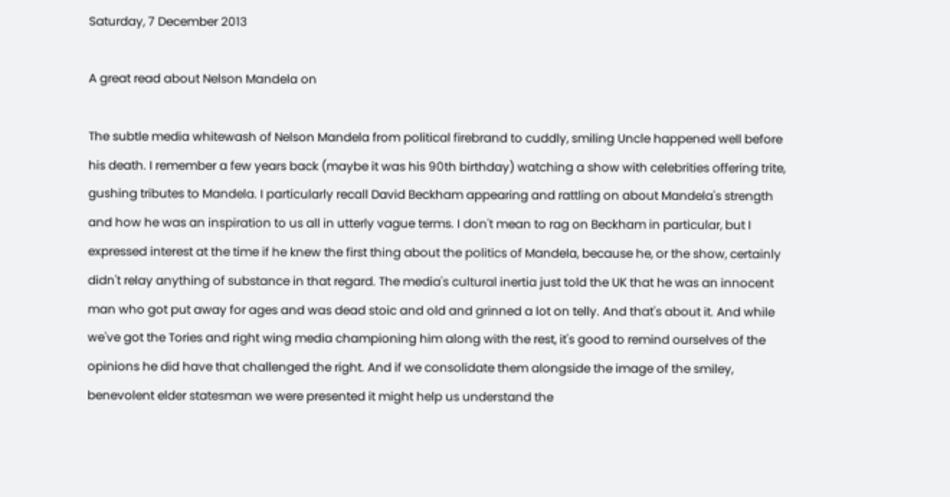Saturday, 7 December 2013

A great read about Nelson Mandela on

The subtle media whitewash of Nelson Mandela from political firebrand to cuddly, smiling Uncle happened well before his death. I remember a few years back (maybe it was his 90th birthday) watching a show with celebrities offering trite, gushing tributes to Mandela. I particularly recall David Beckham appearing and rattling on about Mandela's strength and how he was an inspiration to us all in utterly vague terms. I don't mean to rag on Beckham in particular, but I expressed interest at the time if he knew the first thing about the politics of Mandela, because he, or the show, certainly didn't relay anything of substance in that regard. The media's cultural inertia just told the UK that he was an innocent man who got put away for ages and was dead stoic and old and grinned a lot on telly. And that's about it. And while we've got the Tories and right wing media championing him along with the rest, it's good to remind ourselves of the opinions he did have that challenged the right. And if we consolidate them alongside the image of the smiley, benevolent elder statesman we were presented it might help us understand the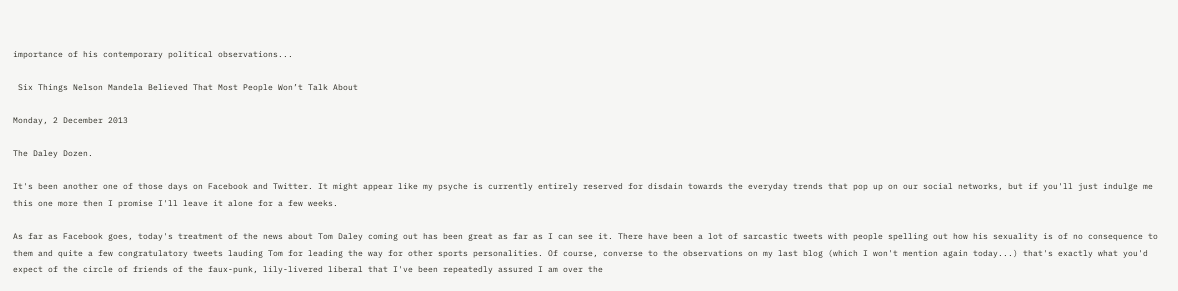importance of his contemporary political observations...

 Six Things Nelson Mandela Believed That Most People Won’t Talk About

Monday, 2 December 2013

The Daley Dozen.

It's been another one of those days on Facebook and Twitter. It might appear like my psyche is currently entirely reserved for disdain towards the everyday trends that pop up on our social networks, but if you'll just indulge me this one more then I promise I'll leave it alone for a few weeks.

As far as Facebook goes, today's treatment of the news about Tom Daley coming out has been great as far as I can see it. There have been a lot of sarcastic tweets with people spelling out how his sexuality is of no consequence to them and quite a few congratulatory tweets lauding Tom for leading the way for other sports personalities. Of course, converse to the observations on my last blog (which I won't mention again today...) that's exactly what you'd expect of the circle of friends of the faux-punk, lily-livered liberal that I've been repeatedly assured I am over the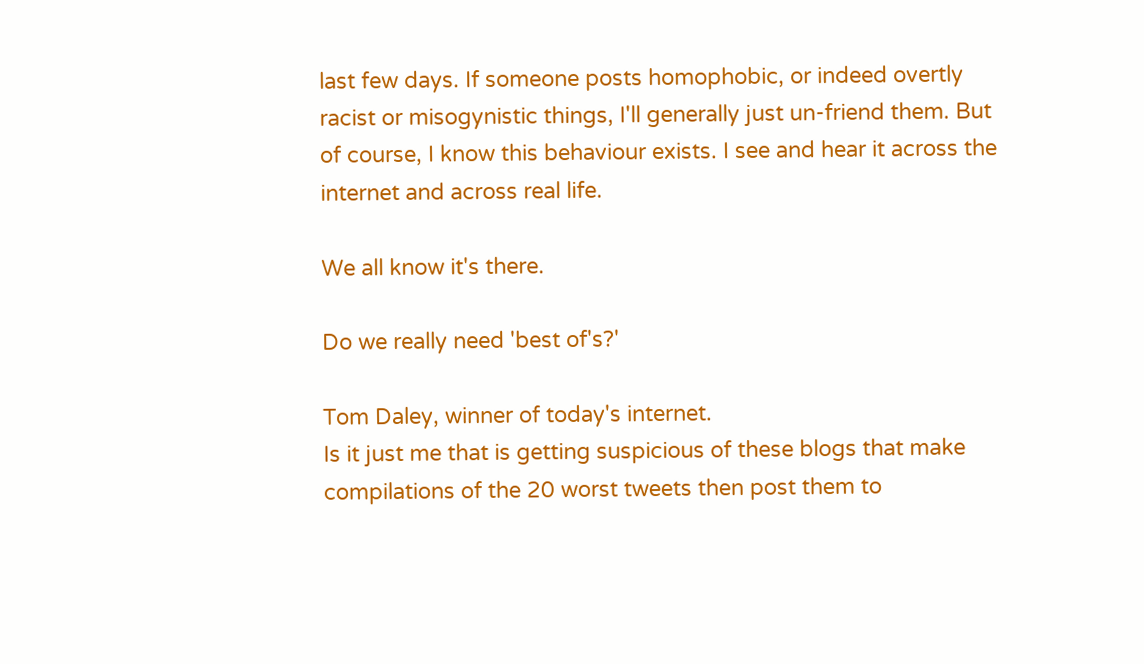last few days. If someone posts homophobic, or indeed overtly racist or misogynistic things, I'll generally just un-friend them. But of course, I know this behaviour exists. I see and hear it across the internet and across real life.

We all know it's there.

Do we really need 'best of's?'

Tom Daley, winner of today's internet.
Is it just me that is getting suspicious of these blogs that make compilations of the 20 worst tweets then post them to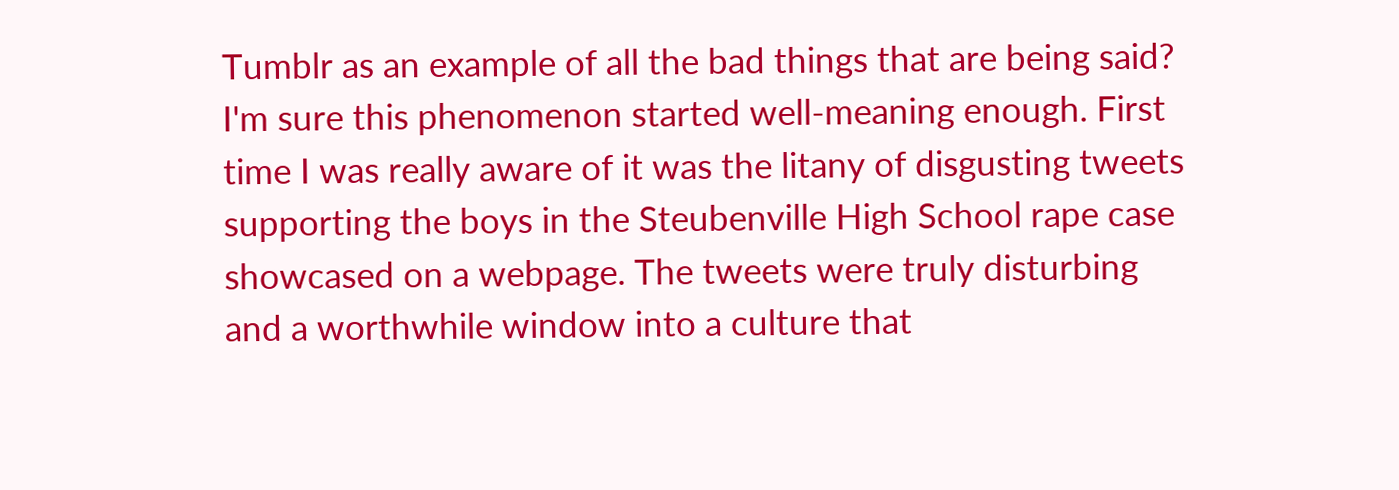Tumblr as an example of all the bad things that are being said? I'm sure this phenomenon started well-meaning enough. First time I was really aware of it was the litany of disgusting tweets supporting the boys in the Steubenville High School rape case showcased on a webpage. The tweets were truly disturbing and a worthwhile window into a culture that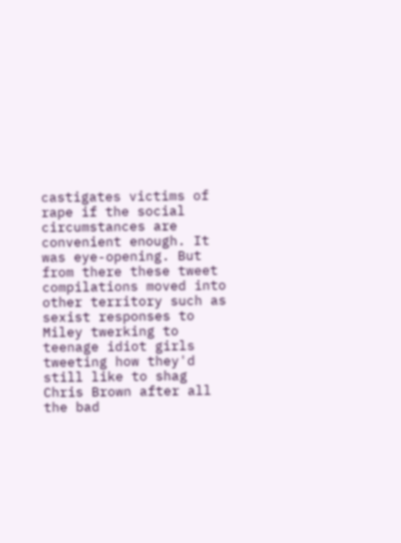castigates victims of rape if the social circumstances are convenient enough. It was eye-opening. But from there these tweet compilations moved into other territory such as sexist responses to Miley twerking to teenage idiot girls tweeting how they'd still like to shag Chris Brown after all the bad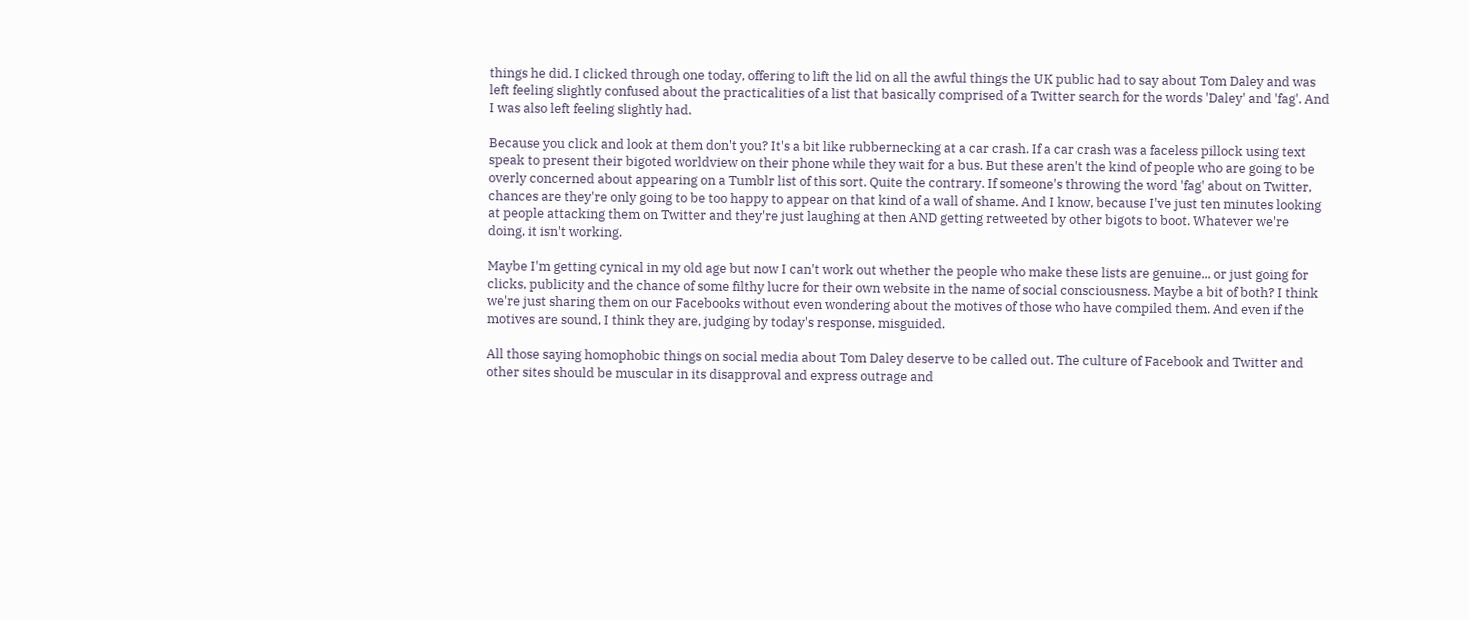things he did. I clicked through one today, offering to lift the lid on all the awful things the UK public had to say about Tom Daley and was left feeling slightly confused about the practicalities of a list that basically comprised of a Twitter search for the words 'Daley' and 'fag'. And I was also left feeling slightly had.

Because you click and look at them don't you? It's a bit like rubbernecking at a car crash. If a car crash was a faceless pillock using text speak to present their bigoted worldview on their phone while they wait for a bus. But these aren't the kind of people who are going to be overly concerned about appearing on a Tumblr list of this sort. Quite the contrary. If someone's throwing the word 'fag' about on Twitter, chances are they're only going to be too happy to appear on that kind of a wall of shame. And I know, because I've just ten minutes looking at people attacking them on Twitter and they're just laughing at then AND getting retweeted by other bigots to boot. Whatever we're doing, it isn't working.

Maybe I'm getting cynical in my old age but now I can't work out whether the people who make these lists are genuine... or just going for clicks, publicity and the chance of some filthy lucre for their own website in the name of social consciousness. Maybe a bit of both? I think we're just sharing them on our Facebooks without even wondering about the motives of those who have compiled them. And even if the motives are sound, I think they are, judging by today's response, misguided.

All those saying homophobic things on social media about Tom Daley deserve to be called out. The culture of Facebook and Twitter and other sites should be muscular in its disapproval and express outrage and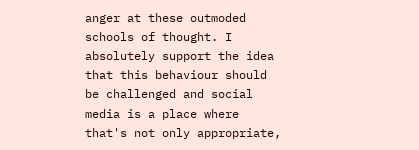anger at these outmoded schools of thought. I absolutely support the idea that this behaviour should be challenged and social media is a place where that's not only appropriate,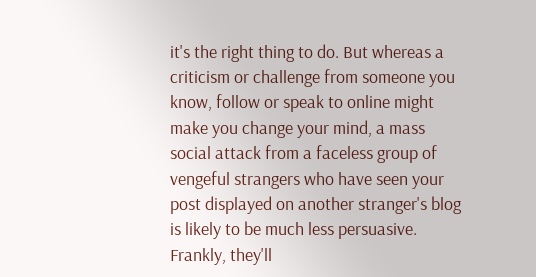it's the right thing to do. But whereas a criticism or challenge from someone you know, follow or speak to online might make you change your mind, a mass social attack from a faceless group of vengeful strangers who have seen your post displayed on another stranger's blog is likely to be much less persuasive. Frankly, they'll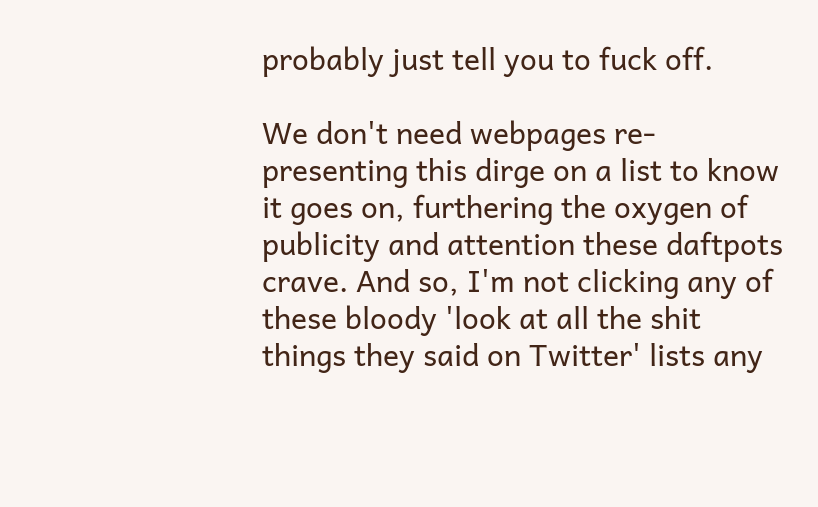probably just tell you to fuck off.

We don't need webpages re-presenting this dirge on a list to know it goes on, furthering the oxygen of publicity and attention these daftpots crave. And so, I'm not clicking any of these bloody 'look at all the shit things they said on Twitter' lists any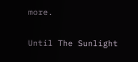more.

Until The Sunlight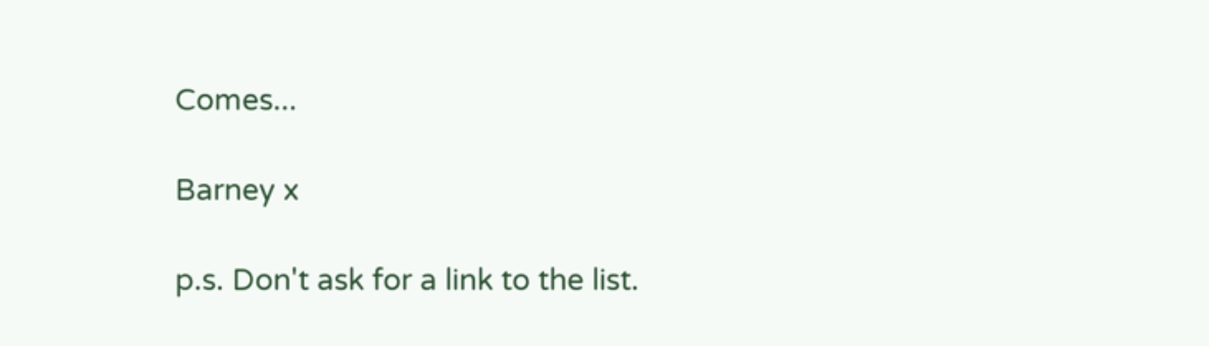Comes...

Barney x

p.s. Don't ask for a link to the list.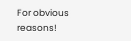For obvious reasons!